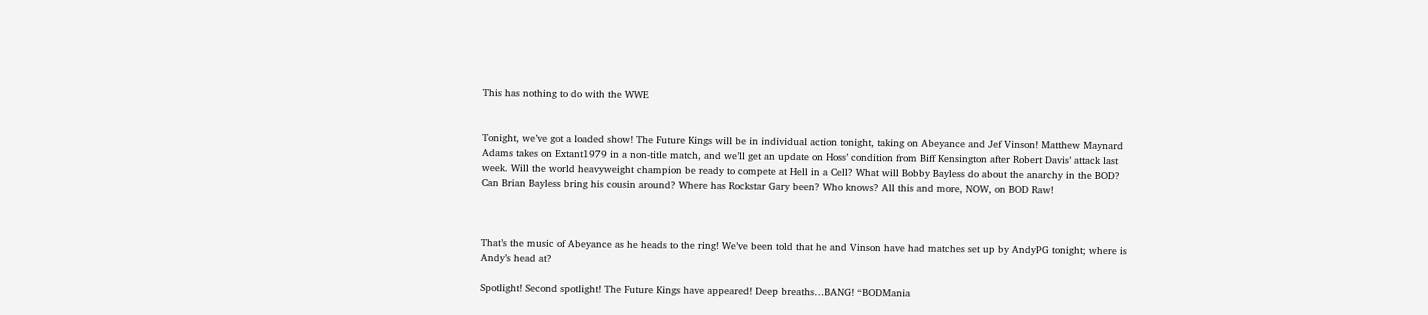This has nothing to do with the WWE


Tonight, we’ve got a loaded show! The Future Kings will be in individual action tonight, taking on Abeyance and Jef Vinson! Matthew Maynard Adams takes on Extant1979 in a non-title match, and we’ll get an update on Hoss’ condition from Biff Kensington after Robert Davis’ attack last week. Will the world heavyweight champion be ready to compete at Hell in a Cell? What will Bobby Bayless do about the anarchy in the BOD? Can Brian Bayless bring his cousin around? Where has Rockstar Gary been? Who knows? All this and more, NOW, on BOD Raw!



That’s the music of Abeyance as he heads to the ring! We’ve been told that he and Vinson have had matches set up by AndyPG tonight; where is Andy’s head at?

Spotlight! Second spotlight! The Future Kings have appeared! Deep breaths…BANG! “BODMania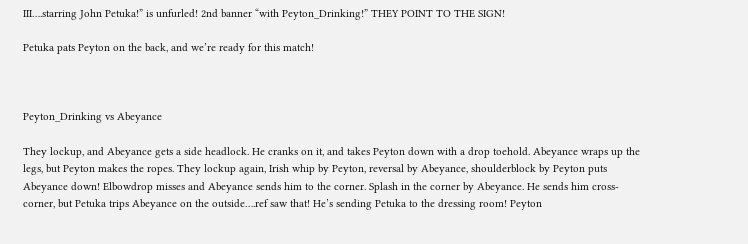III….starring John Petuka!” is unfurled! 2nd banner “with Peyton_Drinking!” THEY POINT TO THE SIGN!

Petuka pats Peyton on the back, and we’re ready for this match!



Peyton_Drinking vs Abeyance

They lockup, and Abeyance gets a side headlock. He cranks on it, and takes Peyton down with a drop toehold. Abeyance wraps up the legs, but Peyton makes the ropes. They lockup again, Irish whip by Peyton, reversal by Abeyance, shoulderblock by Peyton puts Abeyance down! Elbowdrop misses and Abeyance sends him to the corner. Splash in the corner by Abeyance. He sends him cross-corner, but Petuka trips Abeyance on the outside….ref saw that! He’s sending Petuka to the dressing room! Peyton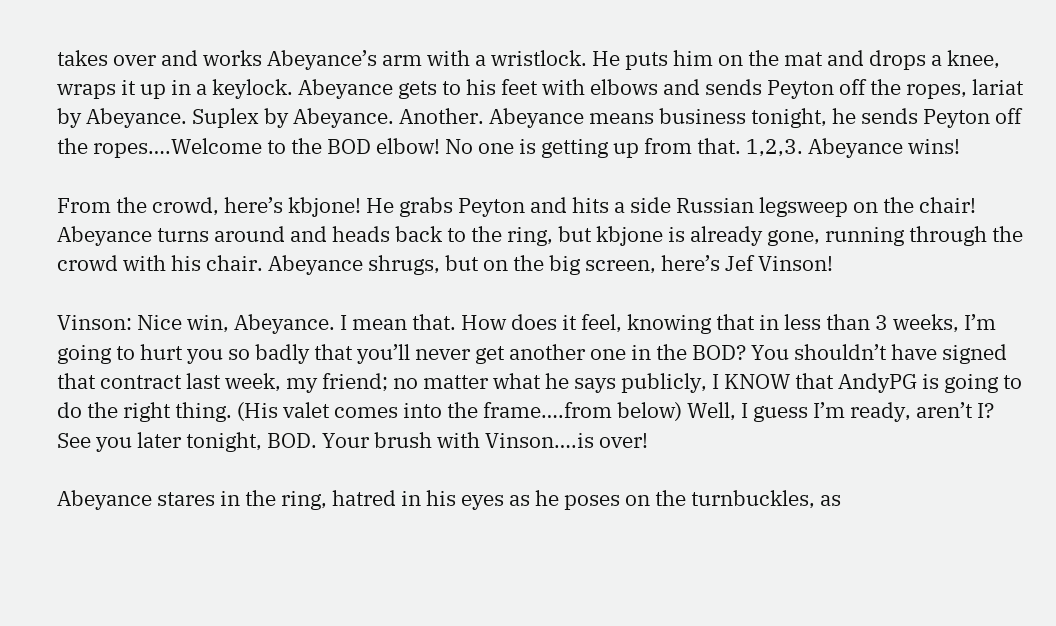takes over and works Abeyance’s arm with a wristlock. He puts him on the mat and drops a knee, wraps it up in a keylock. Abeyance gets to his feet with elbows and sends Peyton off the ropes, lariat by Abeyance. Suplex by Abeyance. Another. Abeyance means business tonight, he sends Peyton off the ropes….Welcome to the BOD elbow! No one is getting up from that. 1,2,3. Abeyance wins!

From the crowd, here’s kbjone! He grabs Peyton and hits a side Russian legsweep on the chair! Abeyance turns around and heads back to the ring, but kbjone is already gone, running through the crowd with his chair. Abeyance shrugs, but on the big screen, here’s Jef Vinson!

Vinson: Nice win, Abeyance. I mean that. How does it feel, knowing that in less than 3 weeks, I’m going to hurt you so badly that you’ll never get another one in the BOD? You shouldn’t have signed that contract last week, my friend; no matter what he says publicly, I KNOW that AndyPG is going to do the right thing. (His valet comes into the frame….from below) Well, I guess I’m ready, aren’t I? See you later tonight, BOD. Your brush with Vinson….is over!

Abeyance stares in the ring, hatred in his eyes as he poses on the turnbuckles, as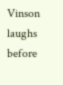Vinson laughs before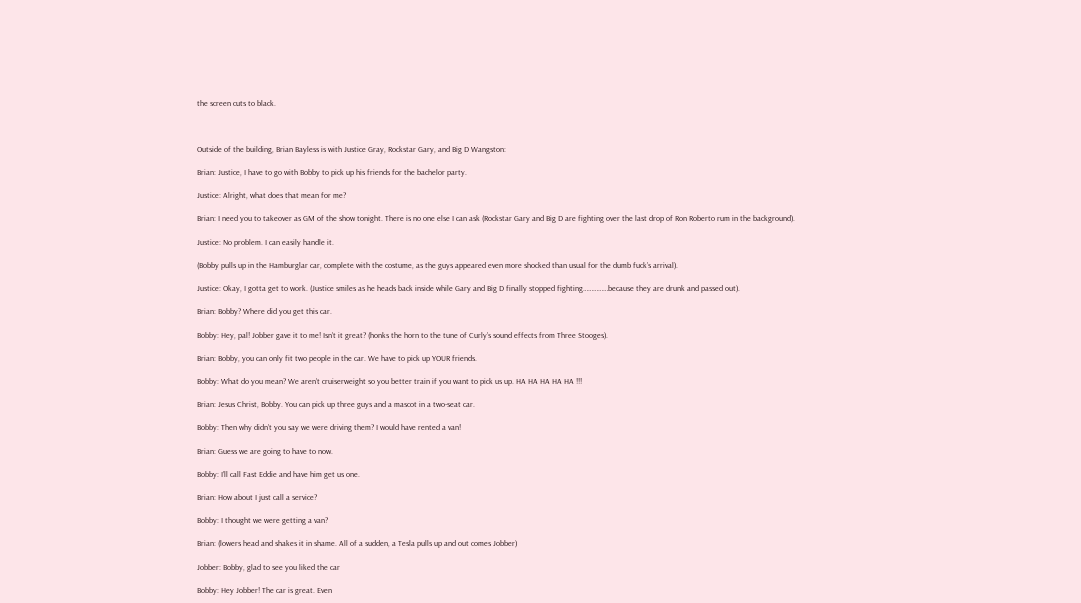the screen cuts to black.



Outside of the building, Brian Bayless is with Justice Gray, Rockstar Gary, and Big D Wangston:

Brian: Justice, I have to go with Bobby to pick up his friends for the bachelor party.

Justice: Alright, what does that mean for me?

Brian: I need you to takeover as GM of the show tonight. There is no one else I can ask (Rockstar Gary and Big D are fighting over the last drop of Ron Roberto rum in the background).

Justice: No problem. I can easily handle it.

(Bobby pulls up in the Hamburglar car, complete with the costume, as the guys appeared even more shocked than usual for the dumb fuck’s arrival).

Justice: Okay, I gotta get to work. (Justice smiles as he heads back inside while Gary and Big D finally stopped fighting……………because they are drunk and passed out).

Brian: Bobby? Where did you get this car.

Bobby: Hey, pal! Jobber gave it to me! Isn’t it great? (honks the horn to the tune of Curly’s sound effects from Three Stooges).

Brian: Bobby, you can only fit two people in the car. We have to pick up YOUR friends.

Bobby: What do you mean? We aren’t cruiserweight so you better train if you want to pick us up. HA HA HA HA HA !!!

Brian: Jesus Christ, Bobby. You can pick up three guys and a mascot in a two-seat car.

Bobby: Then why didn’t you say we were driving them? I would have rented a van!

Brian: Guess we are going to have to now.

Bobby: I’ll call Fast Eddie and have him get us one.

Brian: How about I just call a service?

Bobby: I thought we were getting a van?

Brian: (lowers head and shakes it in shame. All of a sudden, a Tesla pulls up and out comes Jobber)

Jobber: Bobby, glad to see you liked the car

Bobby: Hey Jobber! The car is great. Even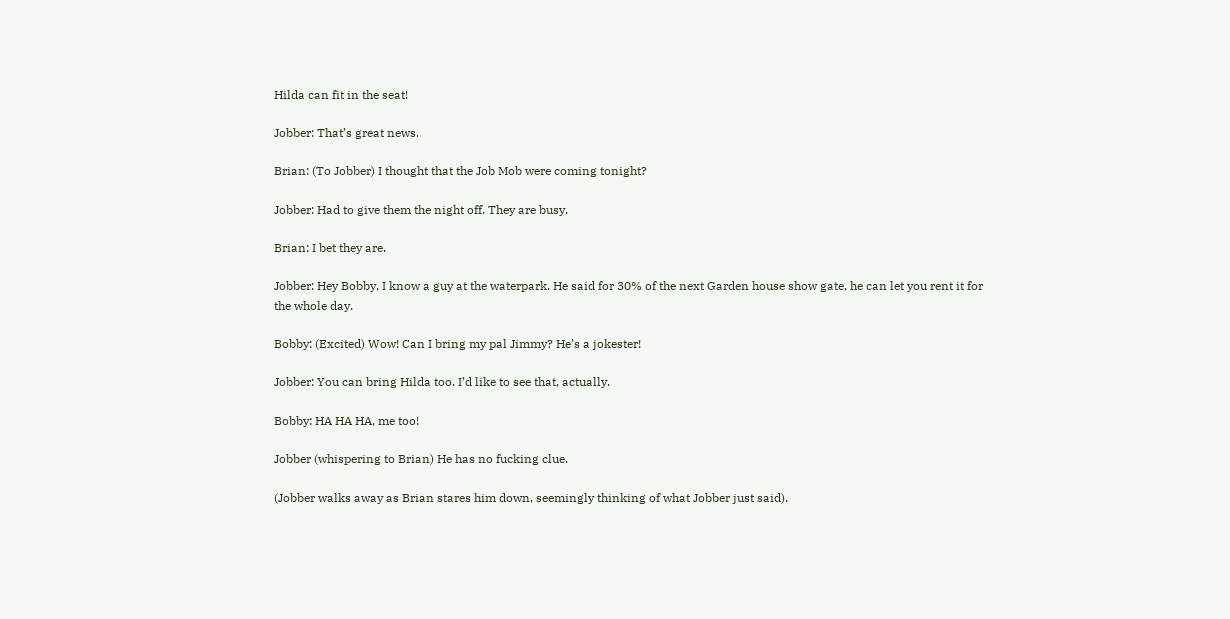Hilda can fit in the seat!

Jobber: That’s great news.

Brian: (To Jobber) I thought that the Job Mob were coming tonight?

Jobber: Had to give them the night off. They are busy.

Brian: I bet they are.

Jobber: Hey Bobby, I know a guy at the waterpark. He said for 30% of the next Garden house show gate, he can let you rent it for the whole day.

Bobby: (Excited) Wow! Can I bring my pal Jimmy? He’s a jokester!

Jobber: You can bring Hilda too. I’d like to see that, actually.

Bobby: HA HA HA, me too!

Jobber (whispering to Brian) He has no fucking clue.

(Jobber walks away as Brian stares him down, seemingly thinking of what Jobber just said).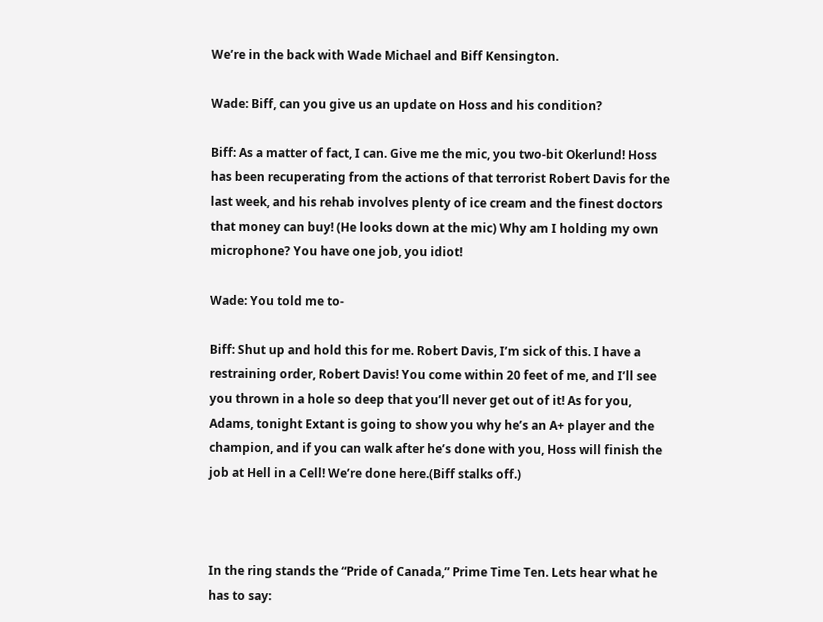We’re in the back with Wade Michael and Biff Kensington.

Wade: Biff, can you give us an update on Hoss and his condition?

Biff: As a matter of fact, I can. Give me the mic, you two-bit Okerlund! Hoss has been recuperating from the actions of that terrorist Robert Davis for the last week, and his rehab involves plenty of ice cream and the finest doctors that money can buy! (He looks down at the mic) Why am I holding my own microphone? You have one job, you idiot!

Wade: You told me to-

Biff: Shut up and hold this for me. Robert Davis, I’m sick of this. I have a restraining order, Robert Davis! You come within 20 feet of me, and I’ll see you thrown in a hole so deep that you’ll never get out of it! As for you, Adams, tonight Extant is going to show you why he’s an A+ player and the champion, and if you can walk after he’s done with you, Hoss will finish the job at Hell in a Cell! We’re done here.(Biff stalks off.)



In the ring stands the “Pride of Canada,” Prime Time Ten. Lets hear what he has to say: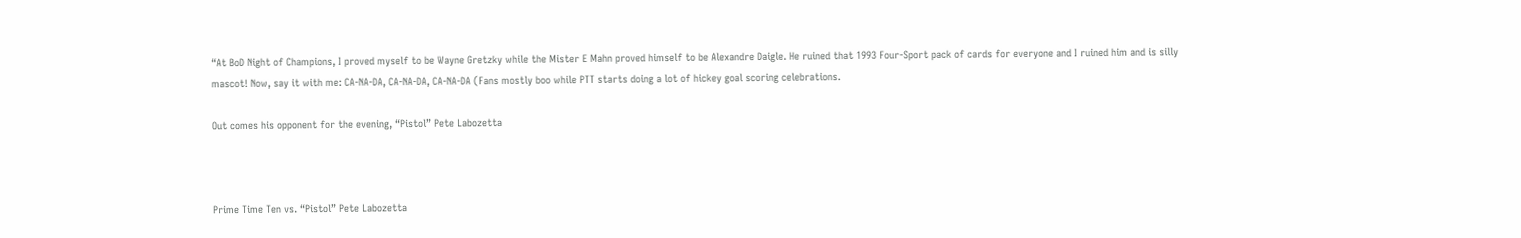“At BoD Night of Champions, I proved myself to be Wayne Gretzky while the Mister E Mahn proved himself to be Alexandre Daigle. He ruined that 1993 Four-Sport pack of cards for everyone and I ruined him and is silly mascot! Now, say it with me: CA-NA-DA, CA-NA-DA, CA-NA-DA (Fans mostly boo while PTT starts doing a lot of hickey goal scoring celebrations.

Out comes his opponent for the evening, “Pistol” Pete Labozetta



Prime Time Ten vs. “Pistol” Pete Labozetta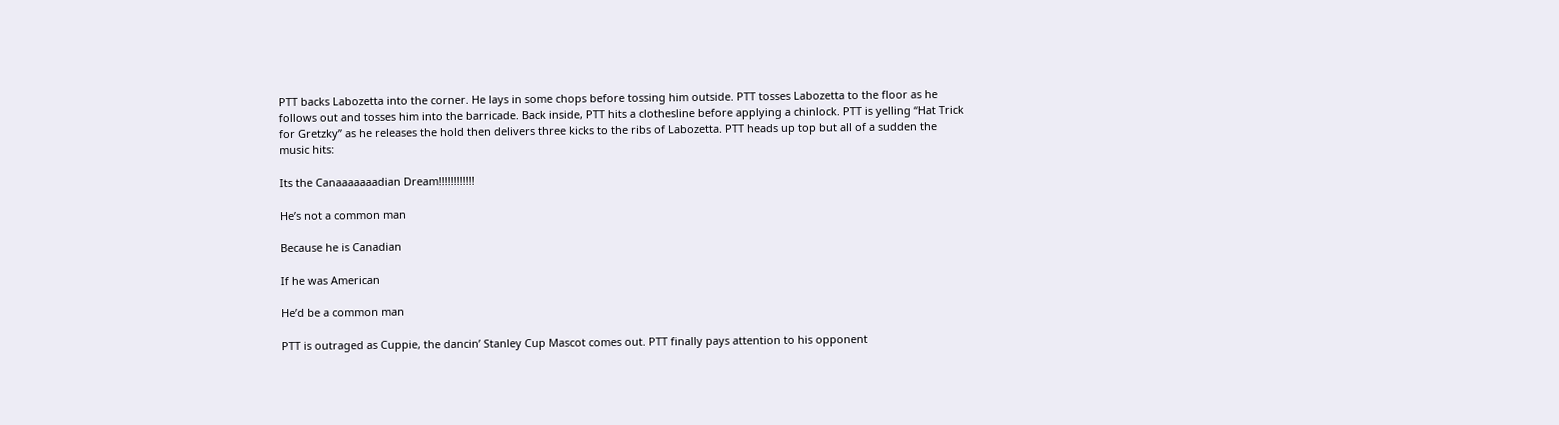PTT backs Labozetta into the corner. He lays in some chops before tossing him outside. PTT tosses Labozetta to the floor as he follows out and tosses him into the barricade. Back inside, PTT hits a clothesline before applying a chinlock. PTT is yelling “Hat Trick for Gretzky” as he releases the hold then delivers three kicks to the ribs of Labozetta. PTT heads up top but all of a sudden the music hits:

Its the Canaaaaaaadian Dream!!!!!!!!!!!!

He’s not a common man

Because he is Canadian

If he was American

He’d be a common man

PTT is outraged as Cuppie, the dancin’ Stanley Cup Mascot comes out. PTT finally pays attention to his opponent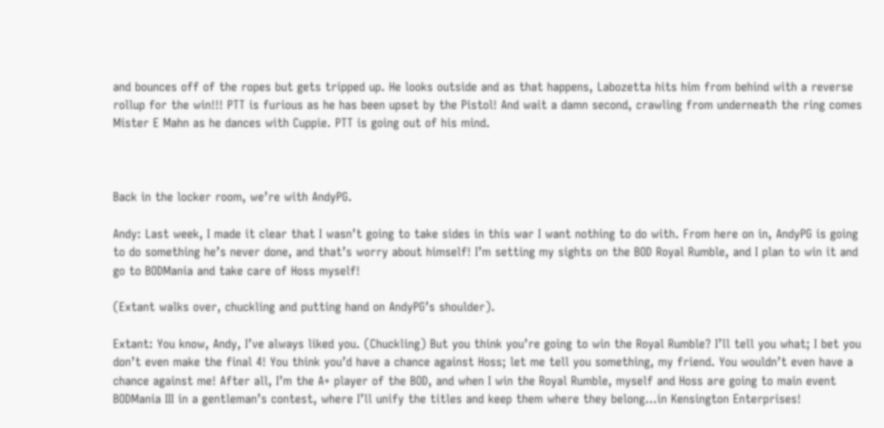and bounces off of the ropes but gets tripped up. He looks outside and as that happens, Labozetta hits him from behind with a reverse rollup for the win!!! PTT is furious as he has been upset by the Pistol! And wait a damn second, crawling from underneath the ring comes Mister E Mahn as he dances with Cuppie. PTT is going out of his mind.



Back in the locker room, we’re with AndyPG.

Andy: Last week, I made it clear that I wasn’t going to take sides in this war I want nothing to do with. From here on in, AndyPG is going to do something he’s never done, and that’s worry about himself! I’m setting my sights on the BOD Royal Rumble, and I plan to win it and go to BODMania and take care of Hoss myself!

(Extant walks over, chuckling and putting hand on AndyPG’s shoulder).

Extant: You know, Andy, I’ve always liked you. (Chuckling) But you think you’re going to win the Royal Rumble? I’ll tell you what; I bet you don’t even make the final 4! You think you’d have a chance against Hoss; let me tell you something, my friend. You wouldn’t even have a chance against me! After all, I’m the A+ player of the BOD, and when I win the Royal Rumble, myself and Hoss are going to main event BODMania III in a gentleman’s contest, where I’ll unify the titles and keep them where they belong…in Kensington Enterprises!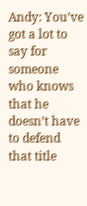Andy: You’ve got a lot to say for someone who knows that he doesn’t have to defend that title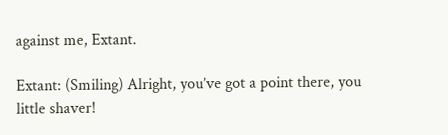against me, Extant.

Extant: (Smiling) Alright, you’ve got a point there, you little shaver!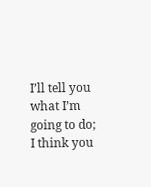I’ll tell you what I’m going to do; I think you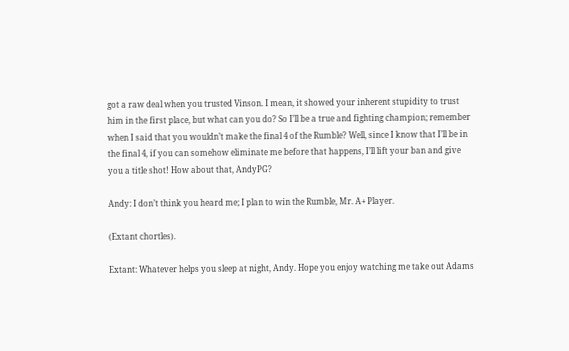got a raw deal when you trusted Vinson. I mean, it showed your inherent stupidity to trust him in the first place, but what can you do? So I’ll be a true and fighting champion; remember when I said that you wouldn’t make the final 4 of the Rumble? Well, since I know that I’ll be in the final 4, if you can somehow eliminate me before that happens, I’ll lift your ban and give you a title shot! How about that, AndyPG?

Andy: I don’t think you heard me; I plan to win the Rumble, Mr. A+ Player.

(Extant chortles).

Extant: Whatever helps you sleep at night, Andy. Hope you enjoy watching me take out Adams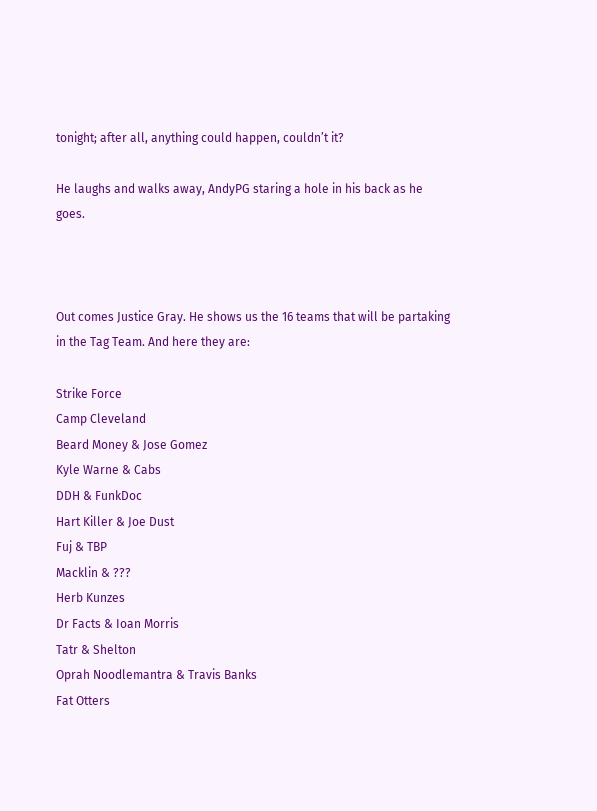tonight; after all, anything could happen, couldn’t it?

He laughs and walks away, AndyPG staring a hole in his back as he goes.



Out comes Justice Gray. He shows us the 16 teams that will be partaking in the Tag Team. And here they are:

Strike Force
Camp Cleveland
Beard Money & Jose Gomez
Kyle Warne & Cabs
DDH & FunkDoc
Hart Killer & Joe Dust
Fuj & TBP
Macklin & ???
Herb Kunzes
Dr Facts & Ioan Morris
Tatr & Shelton
Oprah Noodlemantra & Travis Banks
Fat Otters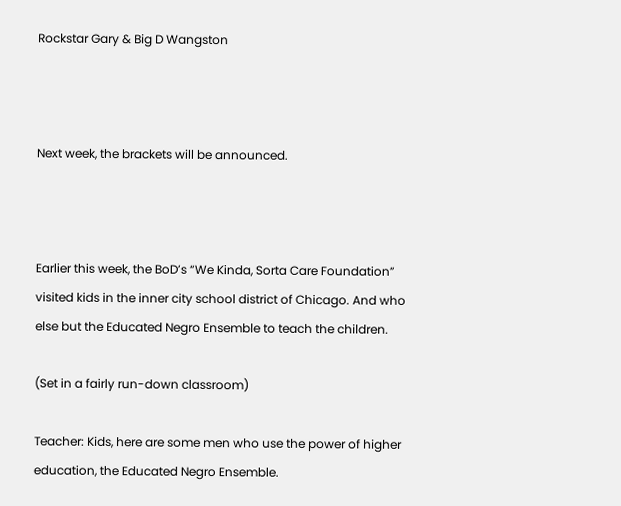Rockstar Gary & Big D Wangston



Next week, the brackets will be announced.



Earlier this week, the BoD’s “We Kinda, Sorta Care Foundation” visited kids in the inner city school district of Chicago. And who else but the Educated Negro Ensemble to teach the children.

(Set in a fairly run-down classroom)

Teacher: Kids, here are some men who use the power of higher education, the Educated Negro Ensemble.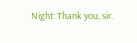Night: Thank you, sir.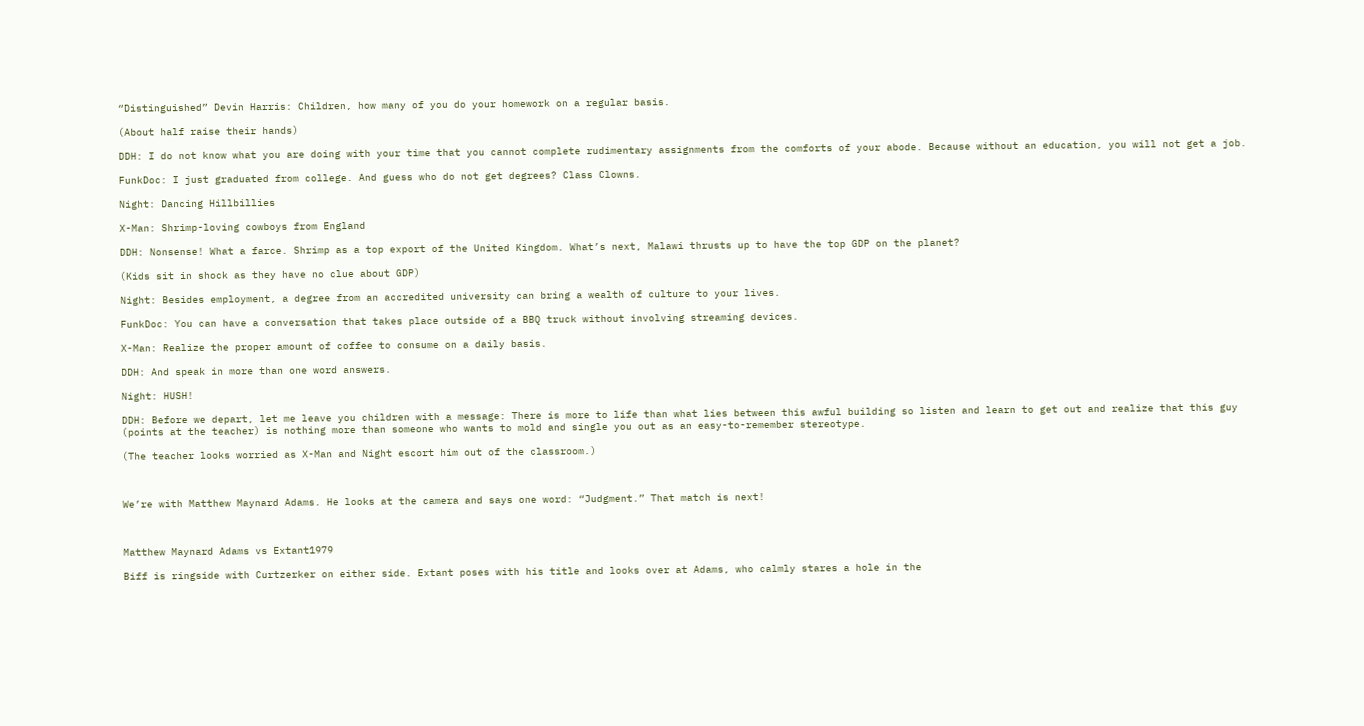“Distinguished” Devin Harris: Children, how many of you do your homework on a regular basis.

(About half raise their hands)

DDH: I do not know what you are doing with your time that you cannot complete rudimentary assignments from the comforts of your abode. Because without an education, you will not get a job.

FunkDoc: I just graduated from college. And guess who do not get degrees? Class Clowns.

Night: Dancing Hillbillies

X-Man: Shrimp-loving cowboys from England

DDH: Nonsense! What a farce. Shrimp as a top export of the United Kingdom. What’s next, Malawi thrusts up to have the top GDP on the planet?

(Kids sit in shock as they have no clue about GDP)

Night: Besides employment, a degree from an accredited university can bring a wealth of culture to your lives.

FunkDoc: You can have a conversation that takes place outside of a BBQ truck without involving streaming devices.

X-Man: Realize the proper amount of coffee to consume on a daily basis.

DDH: And speak in more than one word answers.

Night: HUSH!

DDH: Before we depart, let me leave you children with a message: There is more to life than what lies between this awful building so listen and learn to get out and realize that this guy (points at the teacher) is nothing more than someone who wants to mold and single you out as an easy-to-remember stereotype.

(The teacher looks worried as X-Man and Night escort him out of the classroom.)



We’re with Matthew Maynard Adams. He looks at the camera and says one word: “Judgment.” That match is next!



Matthew Maynard Adams vs Extant1979

Biff is ringside with Curtzerker on either side. Extant poses with his title and looks over at Adams, who calmly stares a hole in the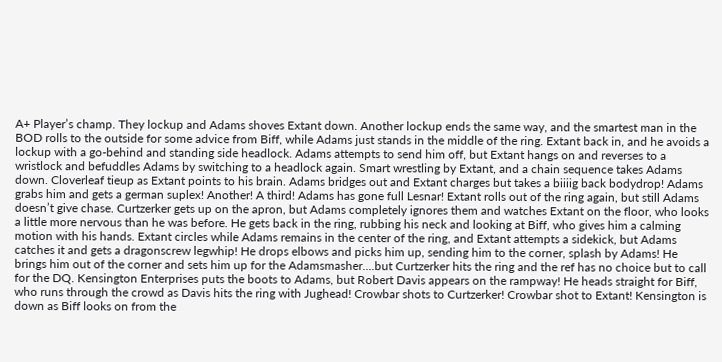A+ Player’s champ. They lockup and Adams shoves Extant down. Another lockup ends the same way, and the smartest man in the BOD rolls to the outside for some advice from Biff, while Adams just stands in the middle of the ring. Extant back in, and he avoids a lockup with a go-behind and standing side headlock. Adams attempts to send him off, but Extant hangs on and reverses to a wristlock and befuddles Adams by switching to a headlock again. Smart wrestling by Extant, and a chain sequence takes Adams down. Cloverleaf tieup as Extant points to his brain. Adams bridges out and Extant charges but takes a biiiig back bodydrop! Adams grabs him and gets a german suplex! Another! A third! Adams has gone full Lesnar! Extant rolls out of the ring again, but still Adams doesn’t give chase. Curtzerker gets up on the apron, but Adams completely ignores them and watches Extant on the floor, who looks a little more nervous than he was before. He gets back in the ring, rubbing his neck and looking at Biff, who gives him a calming motion with his hands. Extant circles while Adams remains in the center of the ring, and Extant attempts a sidekick, but Adams catches it and gets a dragonscrew legwhip! He drops elbows and picks him up, sending him to the corner, splash by Adams! He brings him out of the corner and sets him up for the Adamsmasher….but Curtzerker hits the ring and the ref has no choice but to call for the DQ. Kensington Enterprises puts the boots to Adams, but Robert Davis appears on the rampway! He heads straight for Biff, who runs through the crowd as Davis hits the ring with Jughead! Crowbar shots to Curtzerker! Crowbar shot to Extant! Kensington is down as Biff looks on from the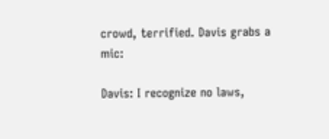crowd, terrified. Davis grabs a mic:

Davis: I recognize no laws,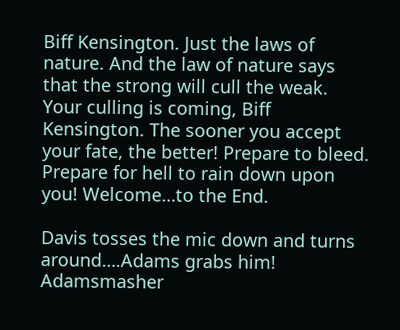Biff Kensington. Just the laws of nature. And the law of nature says that the strong will cull the weak. Your culling is coming, Biff Kensington. The sooner you accept your fate, the better! Prepare to bleed. Prepare for hell to rain down upon you! Welcome…to the End.

Davis tosses the mic down and turns around….Adams grabs him! Adamsmasher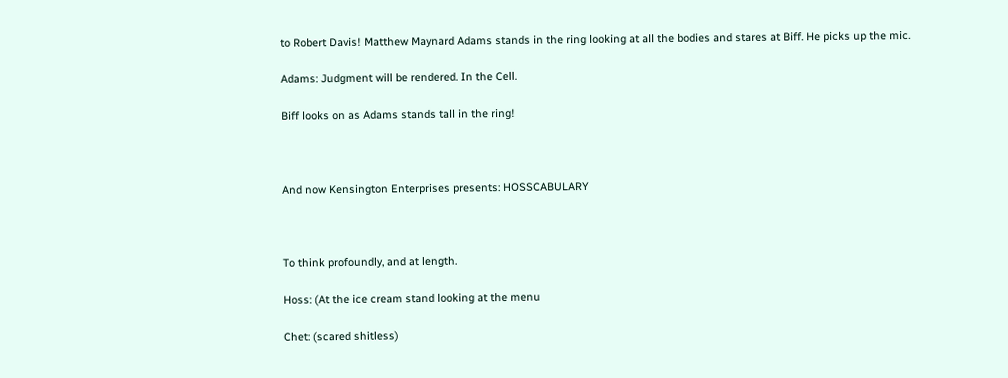to Robert Davis! Matthew Maynard Adams stands in the ring looking at all the bodies and stares at Biff. He picks up the mic.

Adams: Judgment will be rendered. In the Cell.

Biff looks on as Adams stands tall in the ring!



And now Kensington Enterprises presents: HOSSCABULARY



To think profoundly, and at length.

Hoss: (At the ice cream stand looking at the menu

Chet: (scared shitless)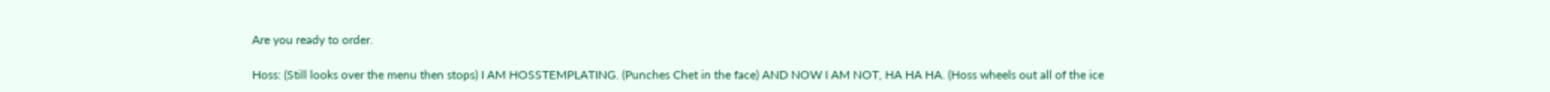Are you ready to order.

Hoss: (Still looks over the menu then stops) I AM HOSSTEMPLATING. (Punches Chet in the face) AND NOW I AM NOT, HA HA HA. (Hoss wheels out all of the ice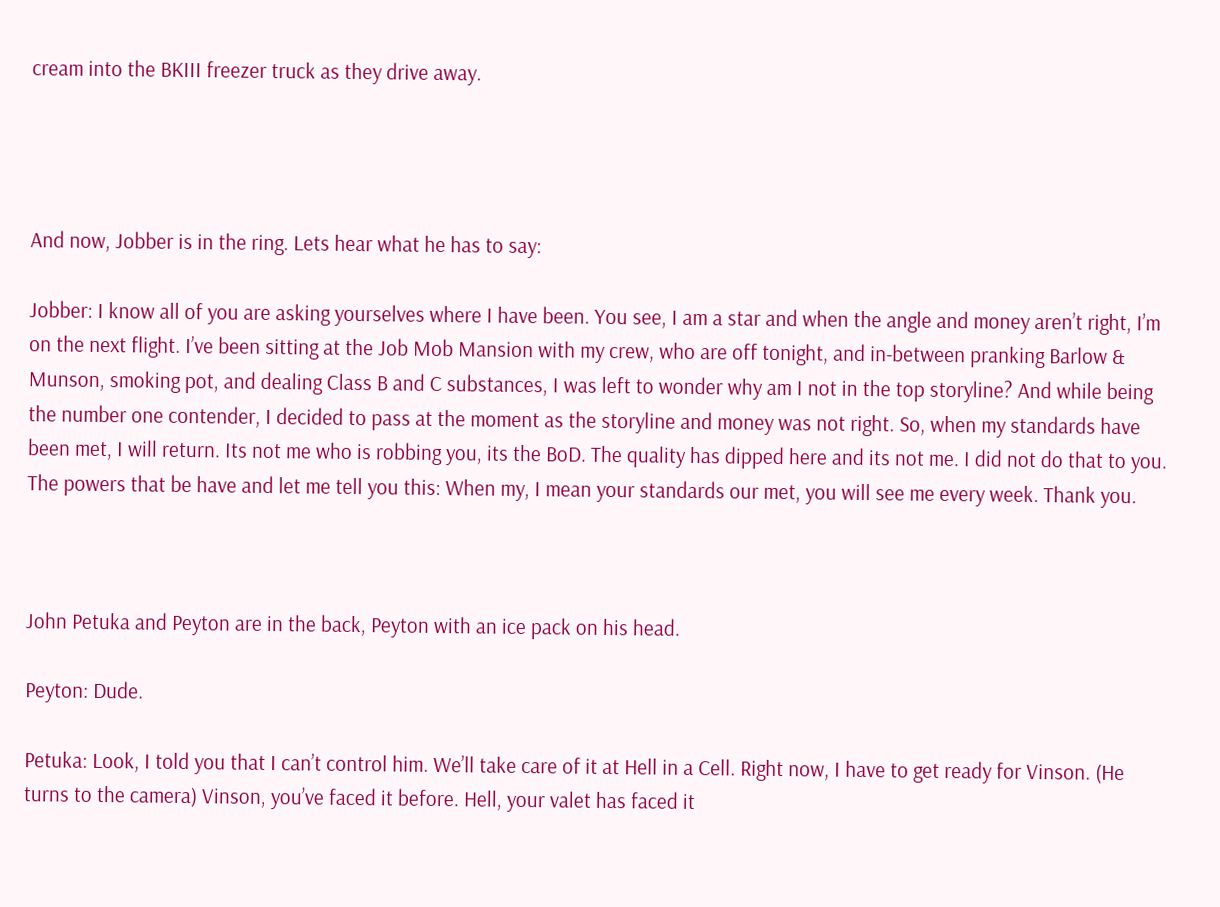cream into the BKIII freezer truck as they drive away.




And now, Jobber is in the ring. Lets hear what he has to say:

Jobber: I know all of you are asking yourselves where I have been. You see, I am a star and when the angle and money aren’t right, I’m on the next flight. I’ve been sitting at the Job Mob Mansion with my crew, who are off tonight, and in-between pranking Barlow & Munson, smoking pot, and dealing Class B and C substances, I was left to wonder why am I not in the top storyline? And while being the number one contender, I decided to pass at the moment as the storyline and money was not right. So, when my standards have been met, I will return. Its not me who is robbing you, its the BoD. The quality has dipped here and its not me. I did not do that to you. The powers that be have and let me tell you this: When my, I mean your standards our met, you will see me every week. Thank you.



John Petuka and Peyton are in the back, Peyton with an ice pack on his head.

Peyton: Dude.

Petuka: Look, I told you that I can’t control him. We’ll take care of it at Hell in a Cell. Right now, I have to get ready for Vinson. (He turns to the camera) Vinson, you’ve faced it before. Hell, your valet has faced it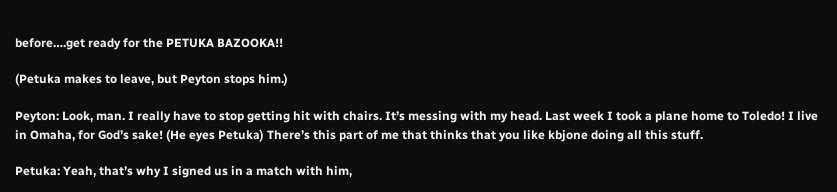before….get ready for the PETUKA BAZOOKA!!

(Petuka makes to leave, but Peyton stops him.)

Peyton: Look, man. I really have to stop getting hit with chairs. It’s messing with my head. Last week I took a plane home to Toledo! I live in Omaha, for God’s sake! (He eyes Petuka) There’s this part of me that thinks that you like kbjone doing all this stuff.

Petuka: Yeah, that’s why I signed us in a match with him,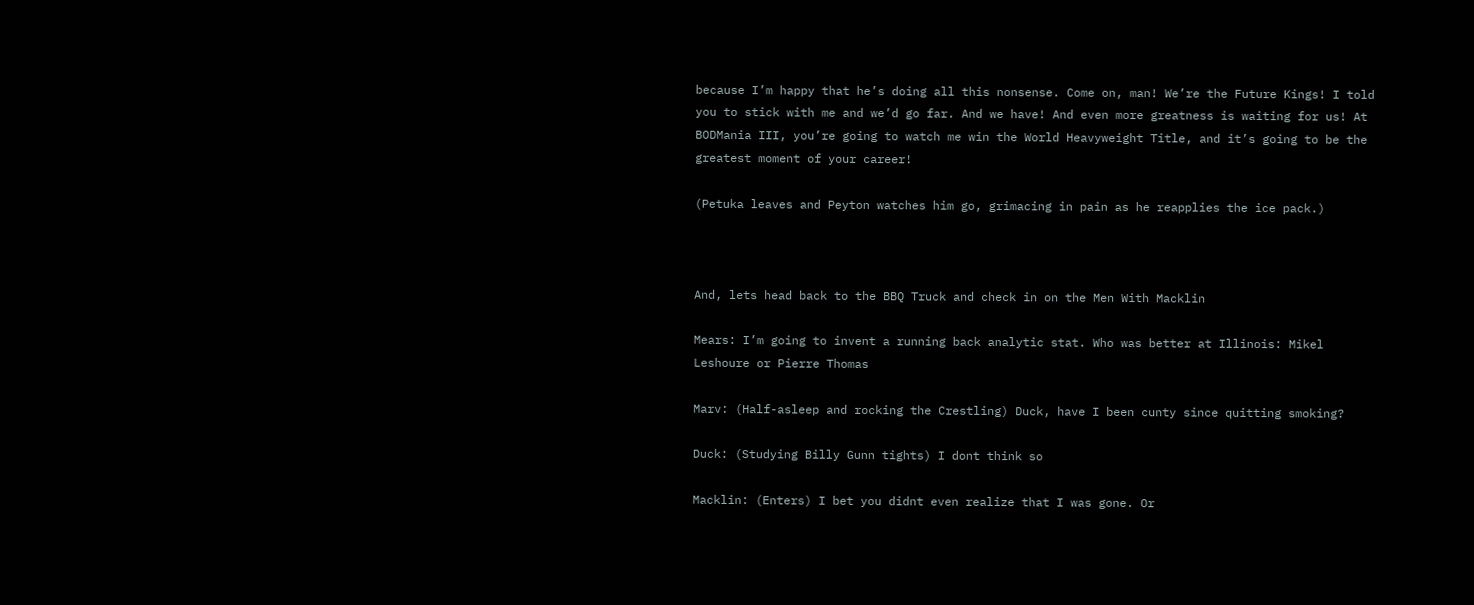because I’m happy that he’s doing all this nonsense. Come on, man! We’re the Future Kings! I told you to stick with me and we’d go far. And we have! And even more greatness is waiting for us! At BODMania III, you’re going to watch me win the World Heavyweight Title, and it’s going to be the greatest moment of your career!

(Petuka leaves and Peyton watches him go, grimacing in pain as he reapplies the ice pack.)



And, lets head back to the BBQ Truck and check in on the Men With Macklin

Mears: I’m going to invent a running back analytic stat. Who was better at Illinois: Mikel Leshoure or Pierre Thomas

Marv: (Half-asleep and rocking the Crestling) Duck, have I been cunty since quitting smoking?

Duck: (Studying Billy Gunn tights) I dont think so

Macklin: (Enters) I bet you didnt even realize that I was gone. Or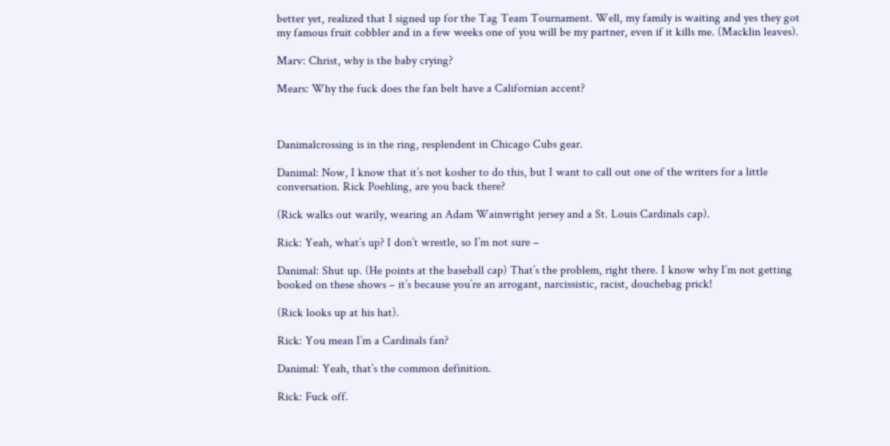better yet, realized that I signed up for the Tag Team Tournament. Well, my family is waiting and yes they got my famous fruit cobbler and in a few weeks one of you will be my partner, even if it kills me. (Macklin leaves).

Marv: Christ, why is the baby crying?

Mears: Why the fuck does the fan belt have a Californian accent?



Danimalcrossing is in the ring, resplendent in Chicago Cubs gear.

Danimal: Now, I know that it’s not kosher to do this, but I want to call out one of the writers for a little conversation. Rick Poehling, are you back there?

(Rick walks out warily, wearing an Adam Wainwright jersey and a St. Louis Cardinals cap).

Rick: Yeah, what’s up? I don’t wrestle, so I’m not sure –

Danimal: Shut up. (He points at the baseball cap) That’s the problem, right there. I know why I’m not getting booked on these shows – it’s because you’re an arrogant, narcissistic, racist, douchebag prick!

(Rick looks up at his hat).

Rick: You mean I’m a Cardinals fan?

Danimal: Yeah, that’s the common definition.

Rick: Fuck off.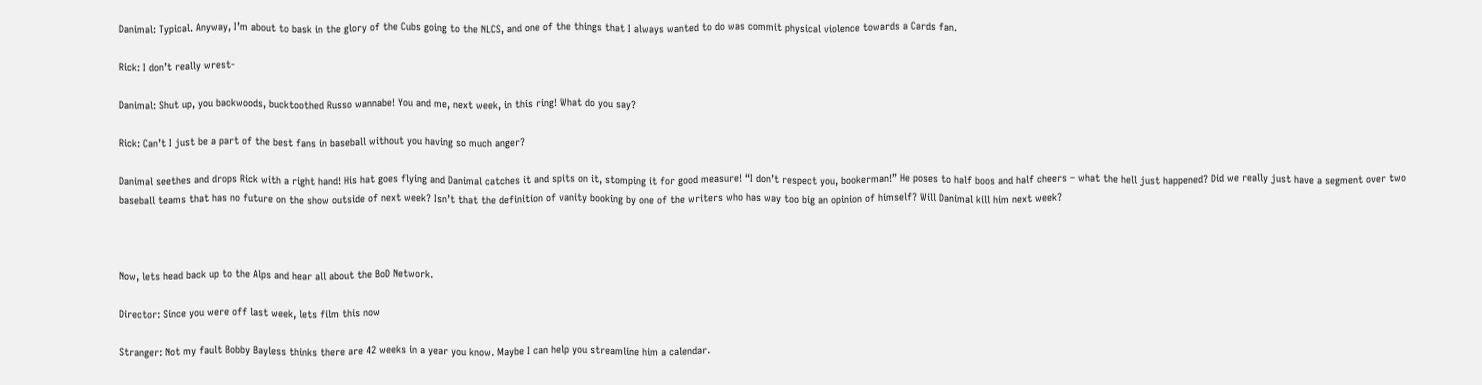Danimal: Typical. Anyway, I’m about to bask in the glory of the Cubs going to the NLCS, and one of the things that I always wanted to do was commit physical violence towards a Cards fan.

Rick: I don’t really wrest-

Danimal: Shut up, you backwoods, bucktoothed Russo wannabe! You and me, next week, in this ring! What do you say?

Rick: Can’t I just be a part of the best fans in baseball without you having so much anger?

Danimal seethes and drops Rick with a right hand! His hat goes flying and Danimal catches it and spits on it, stomping it for good measure! “I don’t respect you, bookerman!” He poses to half boos and half cheers – what the hell just happened? Did we really just have a segment over two baseball teams that has no future on the show outside of next week? Isn’t that the definition of vanity booking by one of the writers who has way too big an opinion of himself? Will Danimal kill him next week?



Now, lets head back up to the Alps and hear all about the BoD Network.

Director: Since you were off last week, lets film this now

Stranger: Not my fault Bobby Bayless thinks there are 42 weeks in a year you know. Maybe I can help you streamline him a calendar.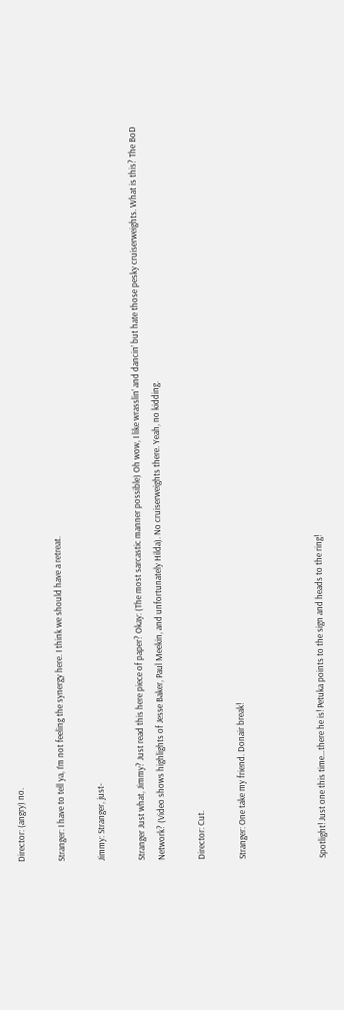Director: (angry) no.

Stranger: I have to tell ya, I’m not feeling the synergy here. I think we should have a retreat.

Jimmy: Stranger, just-

Stranger Just what, Jimmy? Just read this here piece of paper? Okay: (The most sarcastic manner possible) Oh wow, I like wrasslin’ and dancin’ but hate those pesky cruiserweights. What is this? The BoD Network? (Video shows highlights of Jesse Baker, Paul Meekin, and unfortunately Hilda). No cruiserweights there. Yeah, no kidding.

Director: Cut.

Stranger: One take my friend. Donair break!



Spotlight! Just one this time…there he is! Petuka points to the sign and heads to the ring!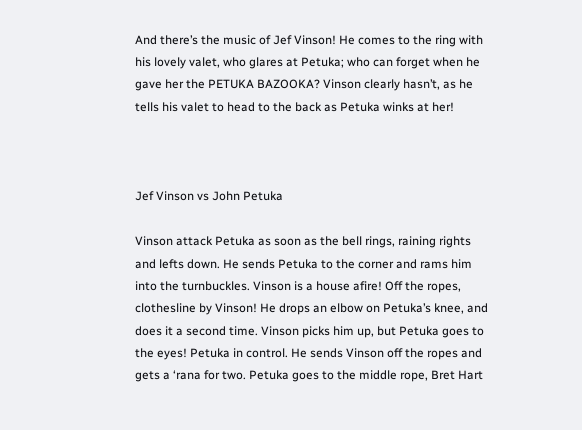And there’s the music of Jef Vinson! He comes to the ring with his lovely valet, who glares at Petuka; who can forget when he gave her the PETUKA BAZOOKA? Vinson clearly hasn’t, as he tells his valet to head to the back as Petuka winks at her!



Jef Vinson vs John Petuka

Vinson attack Petuka as soon as the bell rings, raining rights and lefts down. He sends Petuka to the corner and rams him into the turnbuckles. Vinson is a house afire! Off the ropes, clothesline by Vinson! He drops an elbow on Petuka’s knee, and does it a second time. Vinson picks him up, but Petuka goes to the eyes! Petuka in control. He sends Vinson off the ropes and gets a ‘rana for two. Petuka goes to the middle rope, Bret Hart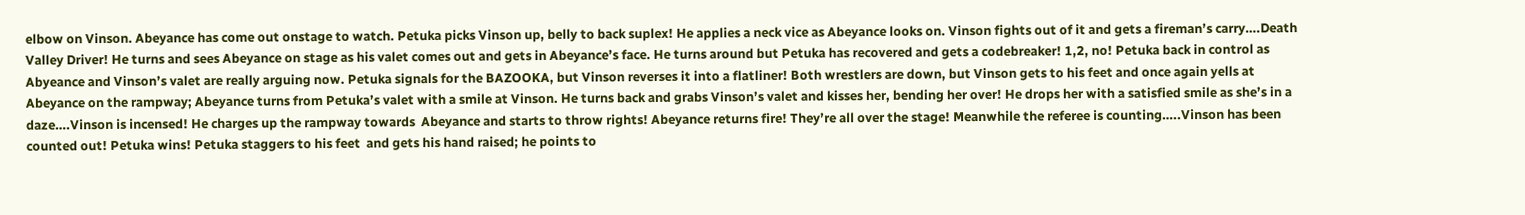elbow on Vinson. Abeyance has come out onstage to watch. Petuka picks Vinson up, belly to back suplex! He applies a neck vice as Abeyance looks on. Vinson fights out of it and gets a fireman’s carry….Death Valley Driver! He turns and sees Abeyance on stage as his valet comes out and gets in Abeyance’s face. He turns around but Petuka has recovered and gets a codebreaker! 1,2, no! Petuka back in control as Abyeance and Vinson’s valet are really arguing now. Petuka signals for the BAZOOKA, but Vinson reverses it into a flatliner! Both wrestlers are down, but Vinson gets to his feet and once again yells at Abeyance on the rampway; Abeyance turns from Petuka’s valet with a smile at Vinson. He turns back and grabs Vinson’s valet and kisses her, bending her over! He drops her with a satisfied smile as she’s in a daze….Vinson is incensed! He charges up the rampway towards  Abeyance and starts to throw rights! Abeyance returns fire! They’re all over the stage! Meanwhile the referee is counting…..Vinson has been counted out! Petuka wins! Petuka staggers to his feet  and gets his hand raised; he points to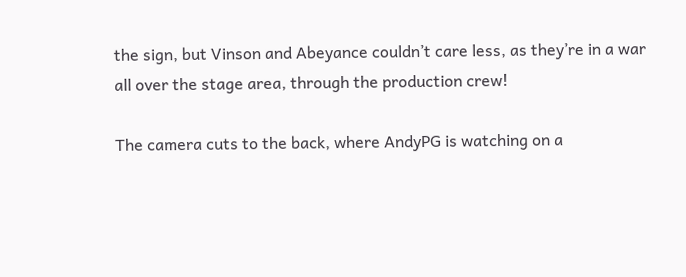the sign, but Vinson and Abeyance couldn’t care less, as they’re in a war all over the stage area, through the production crew!

The camera cuts to the back, where AndyPG is watching on a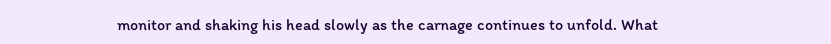monitor and shaking his head slowly as the carnage continues to unfold. What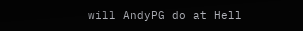will AndyPG do at Hell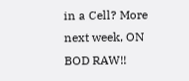in a Cell? More next week, ON BOD RAW!!